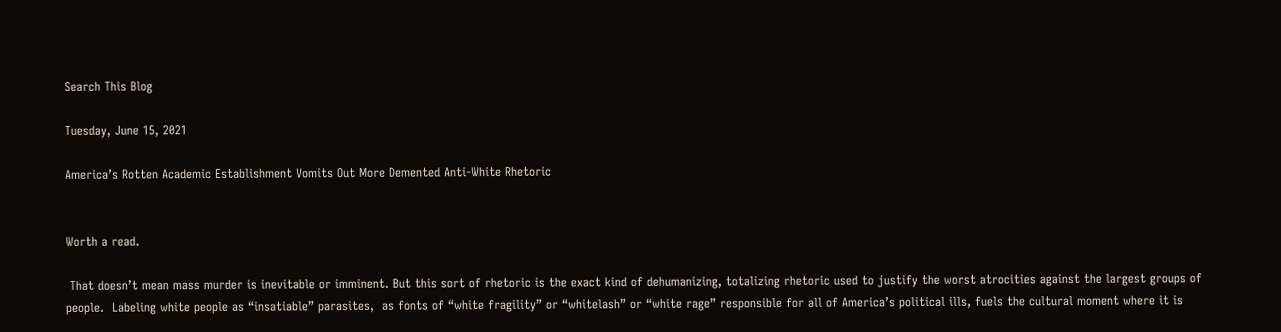Search This Blog

Tuesday, June 15, 2021

America’s Rotten Academic Establishment Vomits Out More Demented Anti-White Rhetoric


Worth a read.

 That doesn’t mean mass murder is inevitable or imminent. But this sort of rhetoric is the exact kind of dehumanizing, totalizing rhetoric used to justify the worst atrocities against the largest groups of people.  Labeling white people as “insatiable” parasites,  as fonts of “white fragility” or “whitelash” or “white rage” responsible for all of America’s political ills, fuels the cultural moment where it is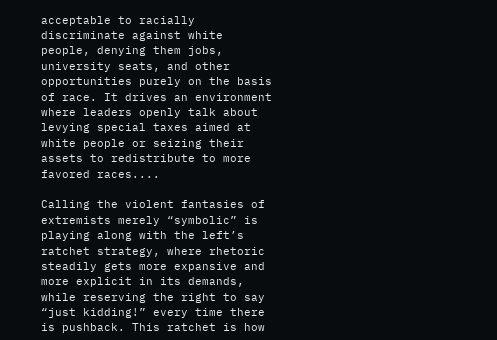acceptable to racially discriminate against white people, denying them jobs, university seats, and other opportunities purely on the basis of race. It drives an environment where leaders openly talk about levying special taxes aimed at white people or seizing their assets to redistribute to more favored races....

Calling the violent fantasies of extremists merely “symbolic” is playing along with the left’s ratchet strategy, where rhetoric steadily gets more expansive and more explicit in its demands, while reserving the right to say “just kidding!” every time there is pushback. This ratchet is how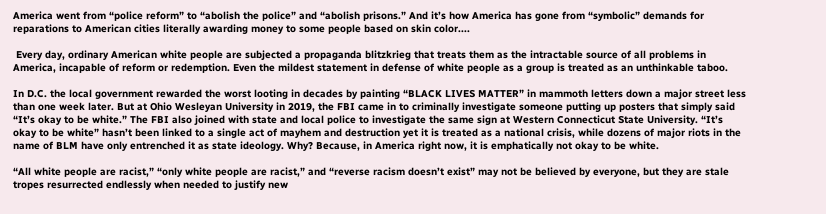America went from “police reform” to “abolish the police” and “abolish prisons.” And it’s how America has gone from “symbolic” demands for reparations to American cities literally awarding money to some people based on skin color....

 Every day, ordinary American white people are subjected a propaganda blitzkrieg that treats them as the intractable source of all problems in America, incapable of reform or redemption. Even the mildest statement in defense of white people as a group is treated as an unthinkable taboo.

In D.C. the local government rewarded the worst looting in decades by painting “BLACK LIVES MATTER” in mammoth letters down a major street less than one week later. But at Ohio Wesleyan University in 2019, the FBI came in to criminally investigate someone putting up posters that simply said “It’s okay to be white.” The FBI also joined with state and local police to investigate the same sign at Western Connecticut State University. “It’s okay to be white” hasn’t been linked to a single act of mayhem and destruction yet it is treated as a national crisis, while dozens of major riots in the name of BLM have only entrenched it as state ideology. Why? Because, in America right now, it is emphatically not okay to be white.

“All white people are racist,” “only white people are racist,” and “reverse racism doesn’t exist” may not be believed by everyone, but they are stale tropes resurrected endlessly when needed to justify new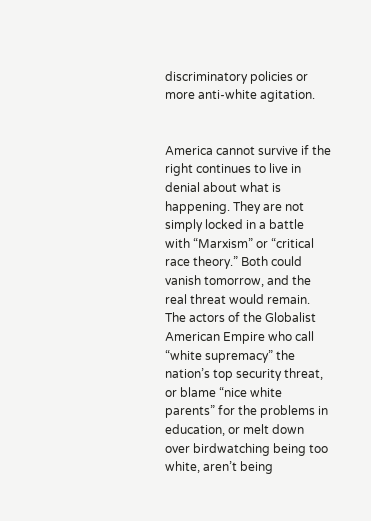discriminatory policies or more anti-white agitation.


America cannot survive if the right continues to live in denial about what is happening. They are not simply locked in a battle with “Marxism” or “critical race theory.” Both could vanish tomorrow, and the real threat would remain.  The actors of the Globalist American Empire who call “white supremacy” the nation’s top security threat, or blame “nice white parents” for the problems in education, or melt down over birdwatching being too white, aren’t being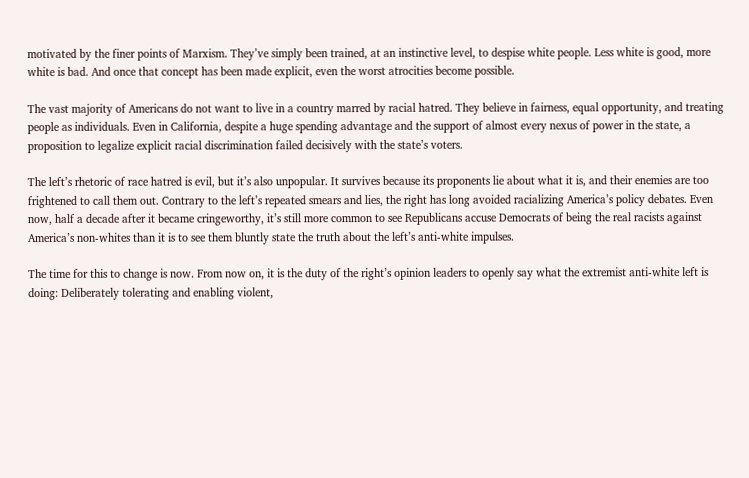motivated by the finer points of Marxism. They’ve simply been trained, at an instinctive level, to despise white people. Less white is good, more white is bad. And once that concept has been made explicit, even the worst atrocities become possible.

The vast majority of Americans do not want to live in a country marred by racial hatred. They believe in fairness, equal opportunity, and treating people as individuals. Even in California, despite a huge spending advantage and the support of almost every nexus of power in the state, a proposition to legalize explicit racial discrimination failed decisively with the state’s voters.

The left’s rhetoric of race hatred is evil, but it’s also unpopular. It survives because its proponents lie about what it is, and their enemies are too frightened to call them out. Contrary to the left’s repeated smears and lies, the right has long avoided racializing America’s policy debates. Even now, half a decade after it became cringeworthy, it’s still more common to see Republicans accuse Democrats of being the real racists against America’s non-whites than it is to see them bluntly state the truth about the left’s anti-white impulses.

The time for this to change is now. From now on, it is the duty of the right’s opinion leaders to openly say what the extremist anti-white left is doing: Deliberately tolerating and enabling violent,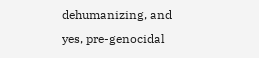dehumanizing, and yes, pre-genocidal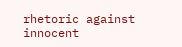rhetoric against innocent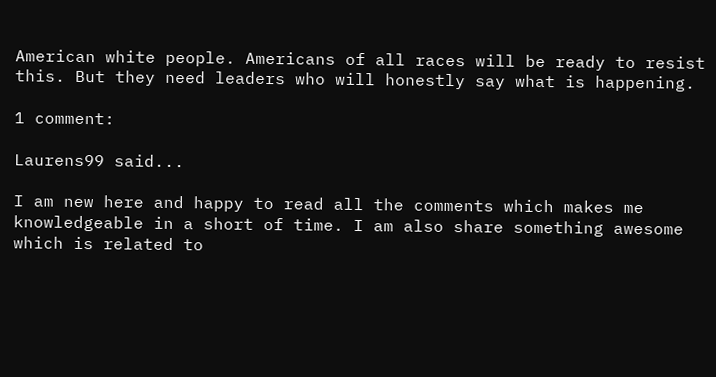American white people. Americans of all races will be ready to resist this. But they need leaders who will honestly say what is happening.

1 comment:

Laurens99 said...

I am new here and happy to read all the comments which makes me knowledgeable in a short of time. I am also share something awesome which is related to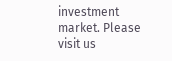investment market. Please visit us